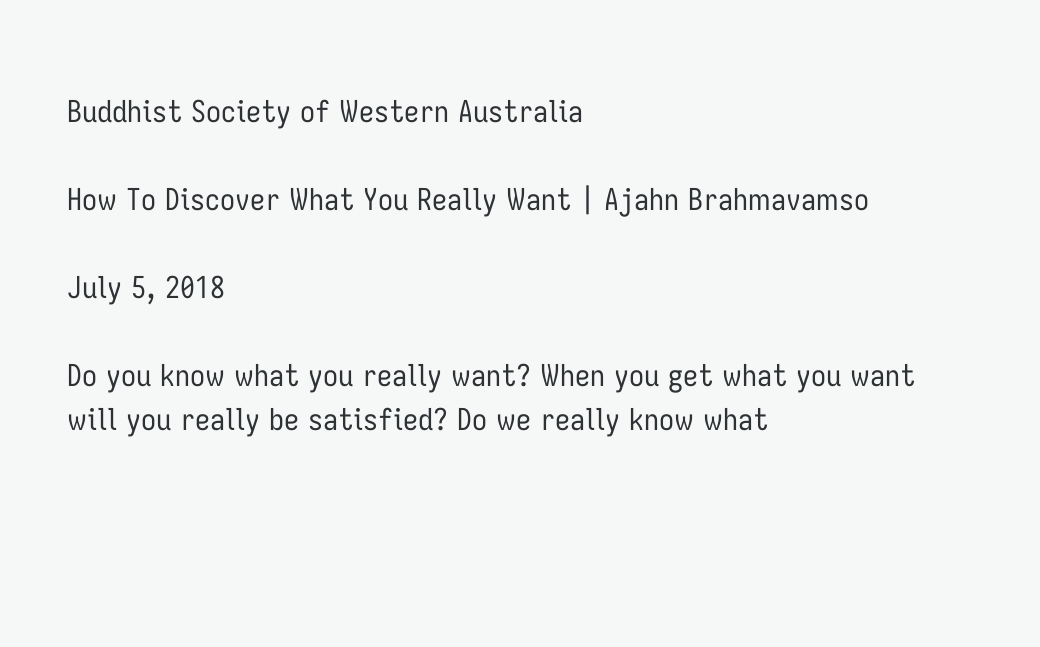Buddhist Society of Western Australia

How To Discover What You Really Want | Ajahn Brahmavamso

July 5, 2018

Do you know what you really want? When you get what you want will you really be satisfied? Do we really know what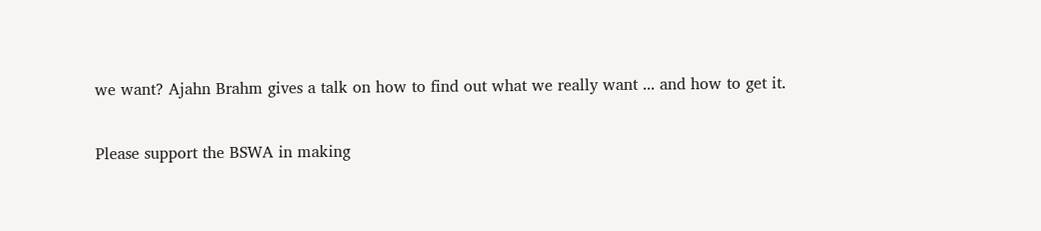we want? Ajahn Brahm gives a talk on how to find out what we really want ... and how to get it.

Please support the BSWA in making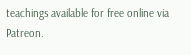teachings available for free online via Patreon.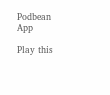Podbean App

Play this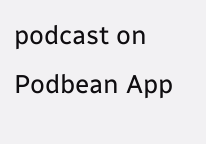podcast on Podbean App